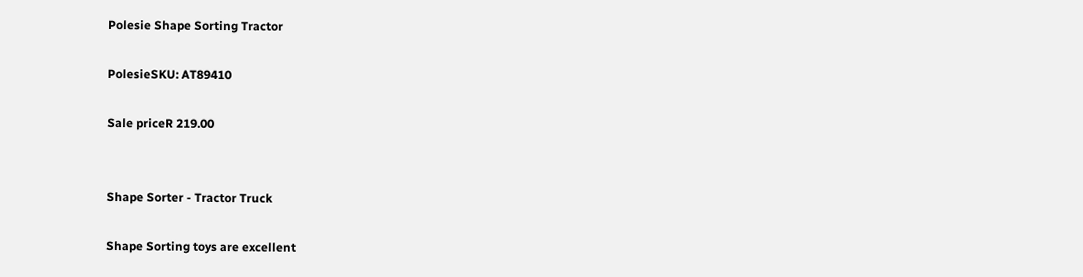Polesie Shape Sorting Tractor

PolesieSKU: AT89410

Sale priceR 219.00


Shape Sorter - Tractor Truck

Shape Sorting toys are excellent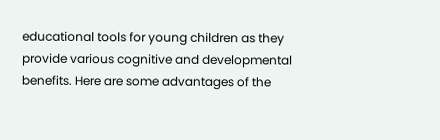educational tools for young children as they provide various cognitive and developmental benefits. Here are some advantages of the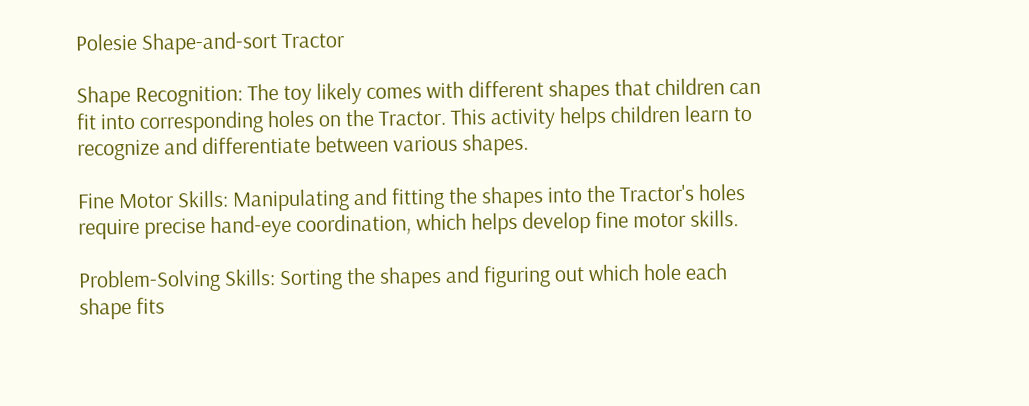Polesie Shape-and-sort Tractor

Shape Recognition: The toy likely comes with different shapes that children can fit into corresponding holes on the Tractor. This activity helps children learn to recognize and differentiate between various shapes.

Fine Motor Skills: Manipulating and fitting the shapes into the Tractor's holes require precise hand-eye coordination, which helps develop fine motor skills.

Problem-Solving Skills: Sorting the shapes and figuring out which hole each shape fits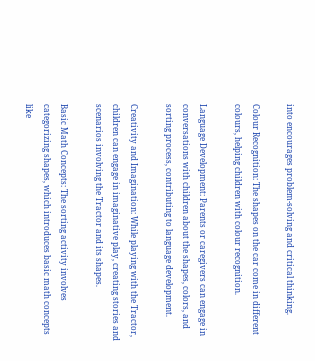into encourages problem-solving and critical thinking.

Colour Recognition: The shapes on the car come in different colours, helping children with colour recognition.

Language Development: Parents or caregivers can engage in conversations with children about the shapes, colors, and sorting process, contributing to language development.

Creativity and Imagination: While playing with the Tractor, children can engage in imaginative play, creating stories and scenarios involving the Tractor and its shapes.

Basic Math Concepts: The sorting activity involves categorizing shapes, which introduces basic math concepts like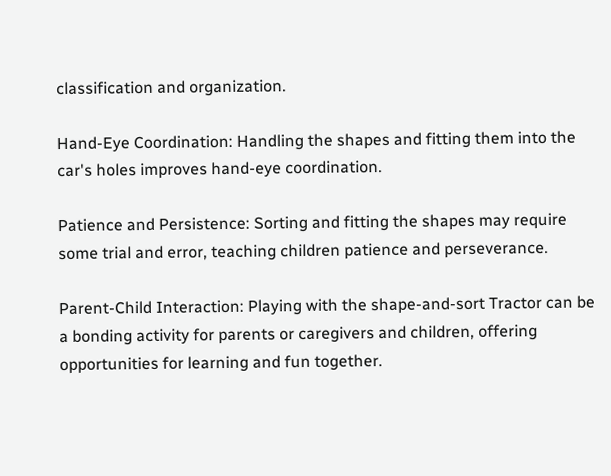classification and organization.

Hand-Eye Coordination: Handling the shapes and fitting them into the car's holes improves hand-eye coordination.

Patience and Persistence: Sorting and fitting the shapes may require some trial and error, teaching children patience and perseverance.

Parent-Child Interaction: Playing with the shape-and-sort Tractor can be a bonding activity for parents or caregivers and children, offering opportunities for learning and fun together.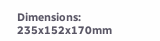Dimensions: 235x152x170mm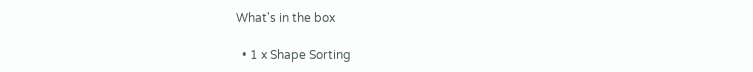What's in the box

  • 1 x Shape Sorting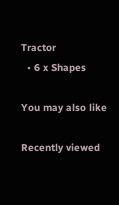Tractor
  • 6 x Shapes

You may also like

Recently viewed